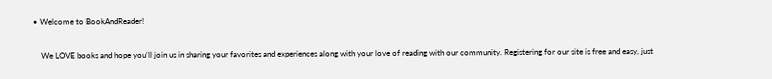• Welcome to BookAndReader!

    We LOVE books and hope you'll join us in sharing your favorites and experiences along with your love of reading with our community. Registering for our site is free and easy, just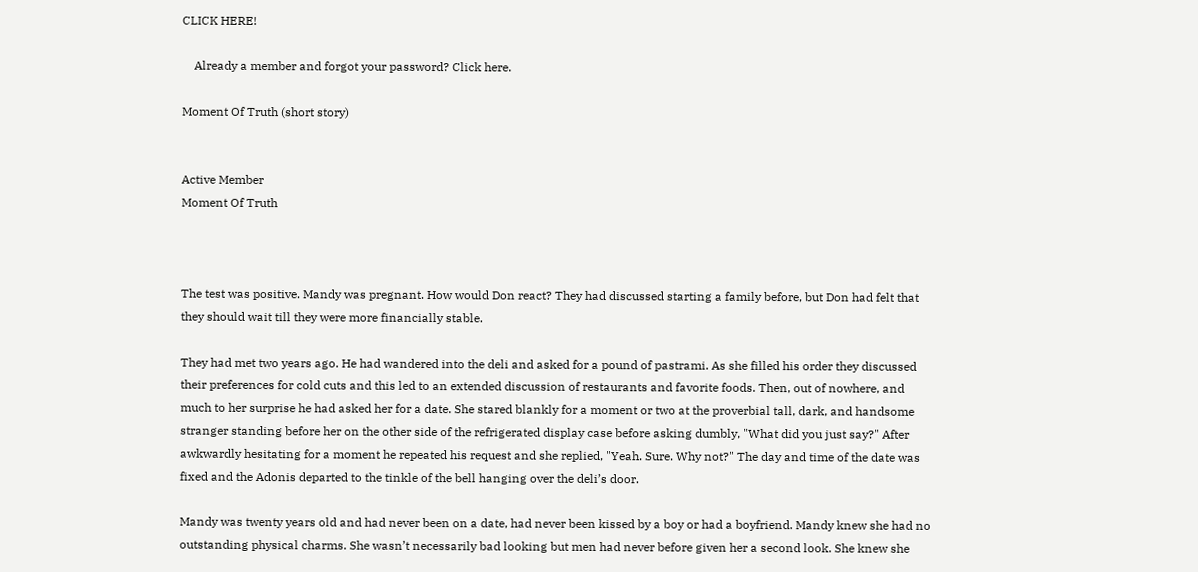CLICK HERE!

    Already a member and forgot your password? Click here.

Moment Of Truth (short story)


Active Member
Moment Of Truth



The test was positive. Mandy was pregnant. How would Don react? They had discussed starting a family before, but Don had felt that they should wait till they were more financially stable.

They had met two years ago. He had wandered into the deli and asked for a pound of pastrami. As she filled his order they discussed their preferences for cold cuts and this led to an extended discussion of restaurants and favorite foods. Then, out of nowhere, and much to her surprise he had asked her for a date. She stared blankly for a moment or two at the proverbial tall, dark, and handsome stranger standing before her on the other side of the refrigerated display case before asking dumbly, "What did you just say?" After awkwardly hesitating for a moment he repeated his request and she replied, "Yeah. Sure. Why not?" The day and time of the date was fixed and the Adonis departed to the tinkle of the bell hanging over the deli’s door.

Mandy was twenty years old and had never been on a date, had never been kissed by a boy or had a boyfriend. Mandy knew she had no outstanding physical charms. She wasn’t necessarily bad looking but men had never before given her a second look. She knew she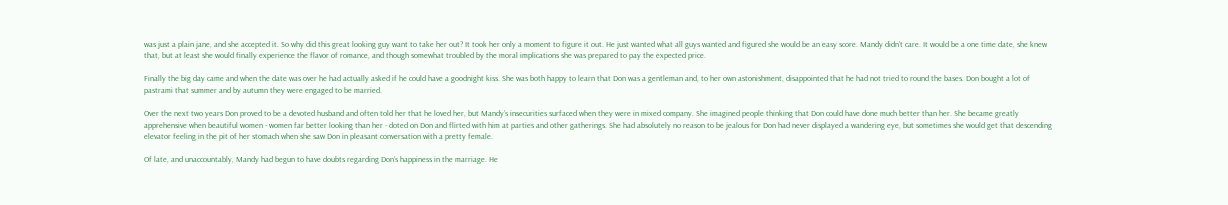was just a plain jane, and she accepted it. So why did this great looking guy want to take her out? It took her only a moment to figure it out. He just wanted what all guys wanted and figured she would be an easy score. Mandy didn’t care. It would be a one time date, she knew that, but at least she would finally experience the flavor of romance, and though somewhat troubled by the moral implications she was prepared to pay the expected price.

Finally the big day came and when the date was over he had actually asked if he could have a goodnight kiss. She was both happy to learn that Don was a gentleman and, to her own astonishment, disappointed that he had not tried to round the bases. Don bought a lot of pastrami that summer and by autumn they were engaged to be married.

Over the next two years Don proved to be a devoted husband and often told her that he loved her, but Mandy’s insecurities surfaced when they were in mixed company. She imagined people thinking that Don could have done much better than her. She became greatly apprehensive when beautiful women - women far better looking than her - doted on Don and flirted with him at parties and other gatherings. She had absolutely no reason to be jealous for Don had never displayed a wandering eye, but sometimes she would get that descending elevator feeling in the pit of her stomach when she saw Don in pleasant conversation with a pretty female.

Of late, and unaccountably, Mandy had begun to have doubts regarding Don’s happiness in the marriage. He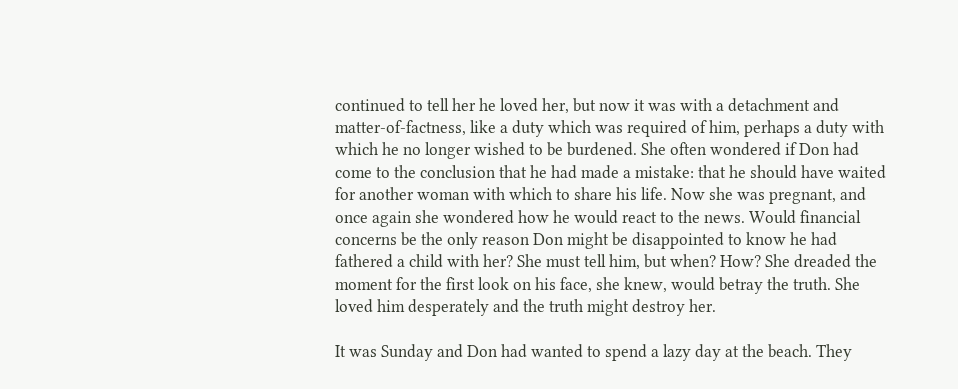continued to tell her he loved her, but now it was with a detachment and matter-of-factness, like a duty which was required of him, perhaps a duty with which he no longer wished to be burdened. She often wondered if Don had come to the conclusion that he had made a mistake: that he should have waited for another woman with which to share his life. Now she was pregnant, and once again she wondered how he would react to the news. Would financial concerns be the only reason Don might be disappointed to know he had fathered a child with her? She must tell him, but when? How? She dreaded the moment for the first look on his face, she knew, would betray the truth. She loved him desperately and the truth might destroy her.

It was Sunday and Don had wanted to spend a lazy day at the beach. They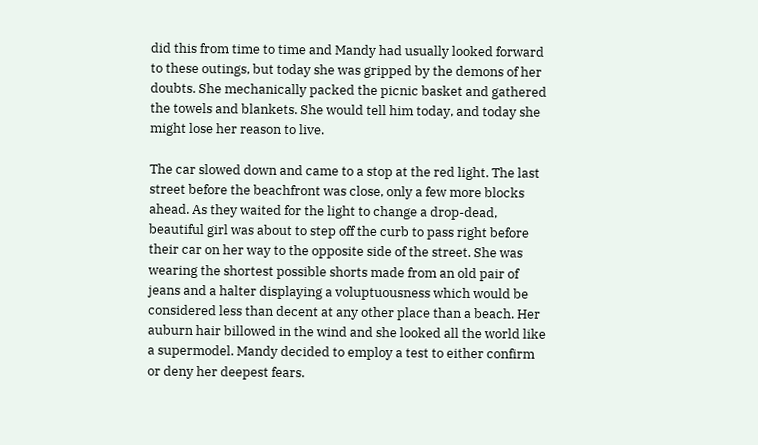did this from time to time and Mandy had usually looked forward to these outings, but today she was gripped by the demons of her doubts. She mechanically packed the picnic basket and gathered the towels and blankets. She would tell him today, and today she might lose her reason to live.

The car slowed down and came to a stop at the red light. The last street before the beachfront was close, only a few more blocks ahead. As they waited for the light to change a drop-dead, beautiful girl was about to step off the curb to pass right before their car on her way to the opposite side of the street. She was wearing the shortest possible shorts made from an old pair of jeans and a halter displaying a voluptuousness which would be considered less than decent at any other place than a beach. Her auburn hair billowed in the wind and she looked all the world like a supermodel. Mandy decided to employ a test to either confirm or deny her deepest fears.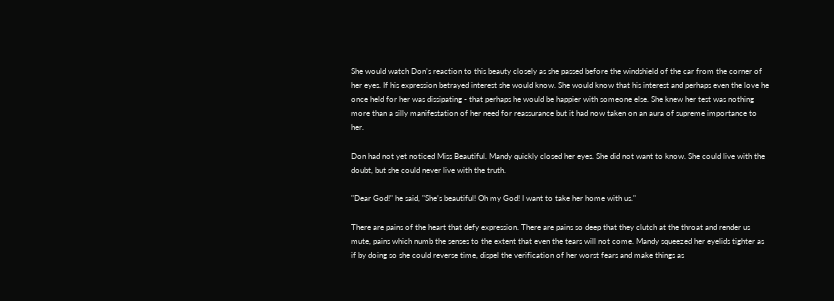She would watch Don’s reaction to this beauty closely as she passed before the windshield of the car from the corner of her eyes. If his expression betrayed interest she would know. She would know that his interest and perhaps even the love he once held for her was dissipating - that perhaps he would be happier with someone else. She knew her test was nothing more than a silly manifestation of her need for reassurance but it had now taken on an aura of supreme importance to her.

Don had not yet noticed Miss Beautiful. Mandy quickly closed her eyes. She did not want to know. She could live with the doubt, but she could never live with the truth.

"Dear God!" he said, "She’s beautiful! Oh my God! I want to take her home with us."

There are pains of the heart that defy expression. There are pains so deep that they clutch at the throat and render us mute, pains which numb the senses to the extent that even the tears will not come. Mandy squeezed her eyelids tighter as if by doing so she could reverse time, dispel the verification of her worst fears and make things as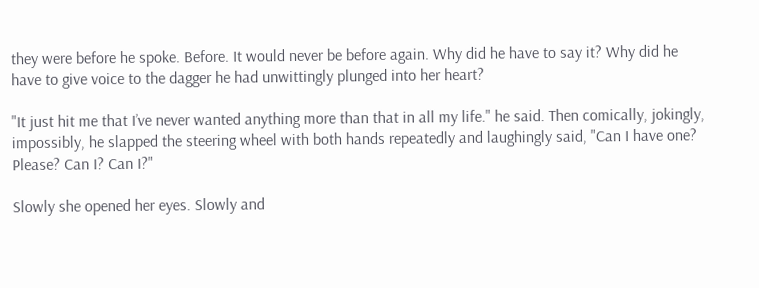they were before he spoke. Before. It would never be before again. Why did he have to say it? Why did he have to give voice to the dagger he had unwittingly plunged into her heart?

"It just hit me that I’ve never wanted anything more than that in all my life." he said. Then comically, jokingly, impossibly, he slapped the steering wheel with both hands repeatedly and laughingly said, "Can I have one? Please? Can I? Can I?"

Slowly she opened her eyes. Slowly and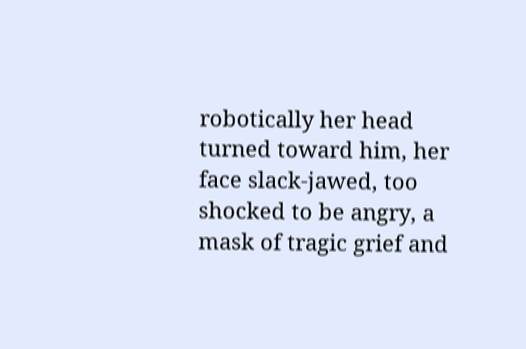robotically her head turned toward him, her face slack-jawed, too shocked to be angry, a mask of tragic grief and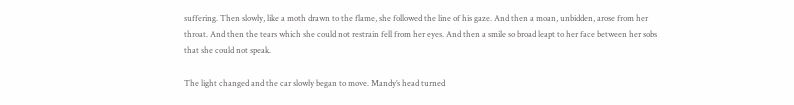suffering. Then slowly, like a moth drawn to the flame, she followed the line of his gaze. And then a moan, unbidden, arose from her throat. And then the tears which she could not restrain fell from her eyes. And then a smile so broad leapt to her face between her sobs that she could not speak.

The light changed and the car slowly began to move. Mandy’s head turned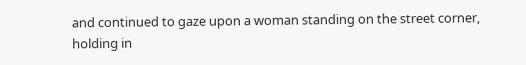and continued to gaze upon a woman standing on the street corner, holding in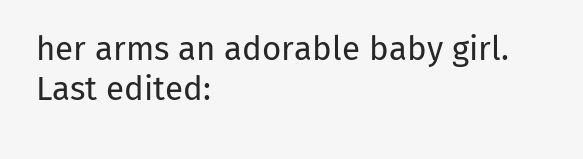her arms an adorable baby girl.
Last edited: